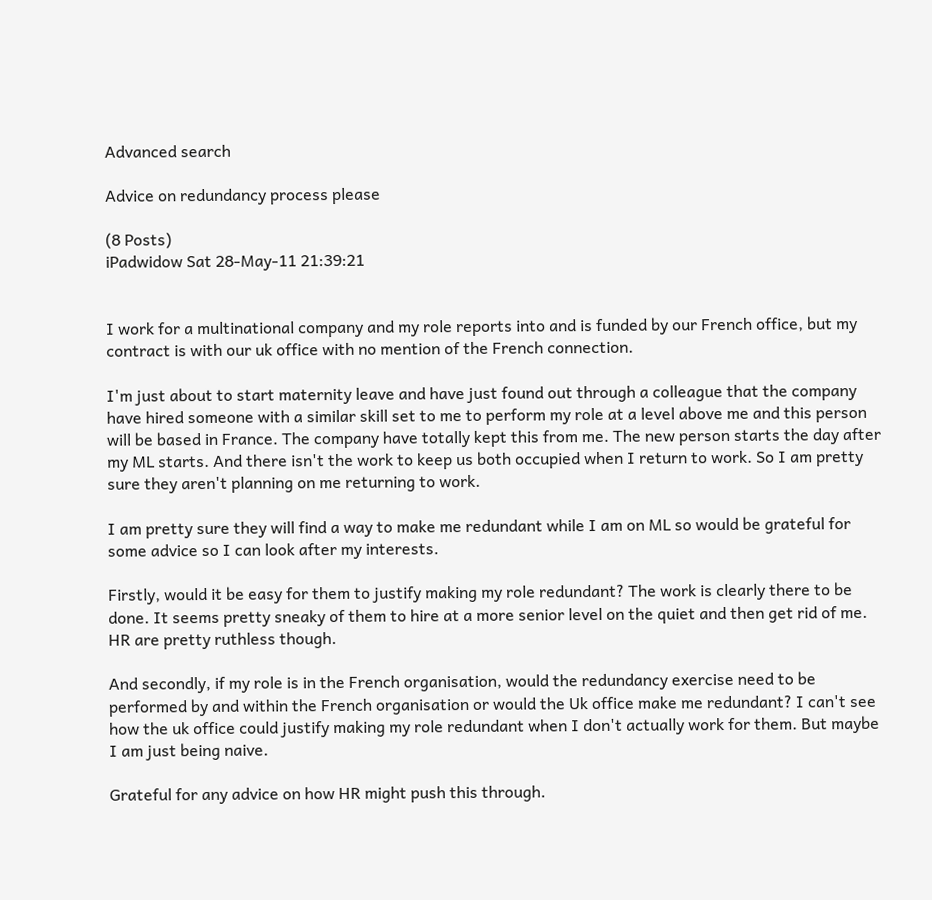Advanced search

Advice on redundancy process please

(8 Posts)
iPadwidow Sat 28-May-11 21:39:21


I work for a multinational company and my role reports into and is funded by our French office, but my contract is with our uk office with no mention of the French connection.

I'm just about to start maternity leave and have just found out through a colleague that the company have hired someone with a similar skill set to me to perform my role at a level above me and this person will be based in France. The company have totally kept this from me. The new person starts the day after my ML starts. And there isn't the work to keep us both occupied when I return to work. So I am pretty sure they aren't planning on me returning to work.

I am pretty sure they will find a way to make me redundant while I am on ML so would be grateful for some advice so I can look after my interests.

Firstly, would it be easy for them to justify making my role redundant? The work is clearly there to be done. It seems pretty sneaky of them to hire at a more senior level on the quiet and then get rid of me. HR are pretty ruthless though.

And secondly, if my role is in the French organisation, would the redundancy exercise need to be performed by and within the French organisation or would the Uk office make me redundant? I can't see how the uk office could justify making my role redundant when I don't actually work for them. But maybe I am just being naive.

Grateful for any advice on how HR might push this through.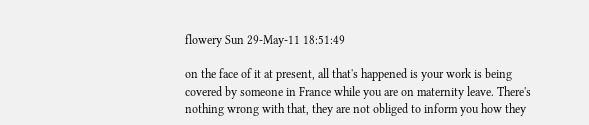flowery Sun 29-May-11 18:51:49

on the face of it at present, all that's happened is your work is being covered by someone in France while you are on maternity leave. There's nothing wrong with that, they are not obliged to inform you how they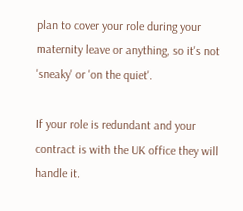plan to cover your role during your maternity leave or anything, so it's not 'sneaky' or 'on the quiet'.

If your role is redundant and your contract is with the UK office they will handle it.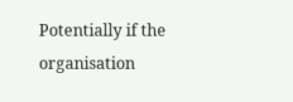Potentially if the organisation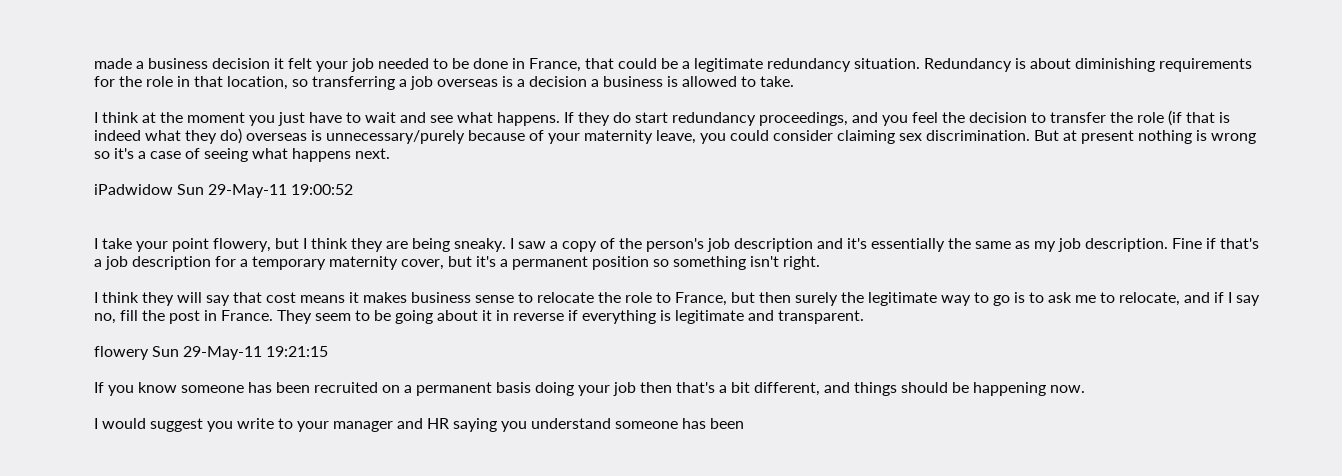made a business decision it felt your job needed to be done in France, that could be a legitimate redundancy situation. Redundancy is about diminishing requirements for the role in that location, so transferring a job overseas is a decision a business is allowed to take.

I think at the moment you just have to wait and see what happens. If they do start redundancy proceedings, and you feel the decision to transfer the role (if that is indeed what they do) overseas is unnecessary/purely because of your maternity leave, you could consider claiming sex discrimination. But at present nothing is wrong so it's a case of seeing what happens next.

iPadwidow Sun 29-May-11 19:00:52


I take your point flowery, but I think they are being sneaky. I saw a copy of the person's job description and it's essentially the same as my job description. Fine if that's a job description for a temporary maternity cover, but it's a permanent position so something isn't right.

I think they will say that cost means it makes business sense to relocate the role to France, but then surely the legitimate way to go is to ask me to relocate, and if I say no, fill the post in France. They seem to be going about it in reverse if everything is legitimate and transparent.

flowery Sun 29-May-11 19:21:15

If you know someone has been recruited on a permanent basis doing your job then that's a bit different, and things should be happening now.

I would suggest you write to your manager and HR saying you understand someone has been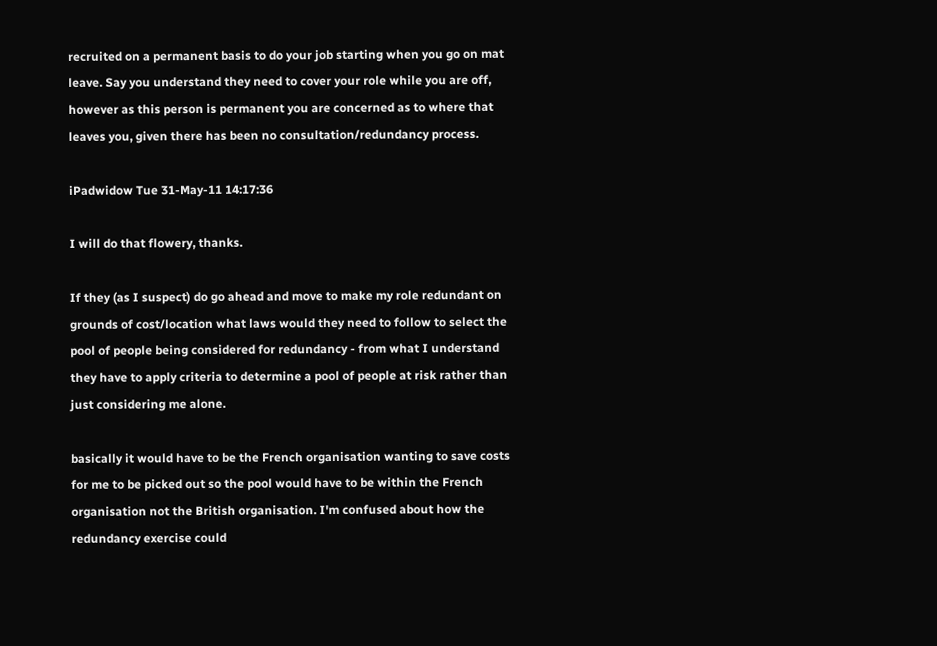recruited on a permanent basis to do your job starting when you go on mat leave. Say you understand they need to cover your role while you are off, however as this person is permanent you are concerned as to where that leaves you, given there has been no consultation/redundancy process.

iPadwidow Tue 31-May-11 14:17:36

I will do that flowery, thanks.

If they (as I suspect) do go ahead and move to make my role redundant on grounds of cost/location what laws would they need to follow to select the pool of people being considered for redundancy - from what I understand they have to apply criteria to determine a pool of people at risk rather than just considering me alone.

basically it would have to be the French organisation wanting to save costs for me to be picked out so the pool would have to be within the French organisation not the British organisation. I'm confused about how the redundancy exercise could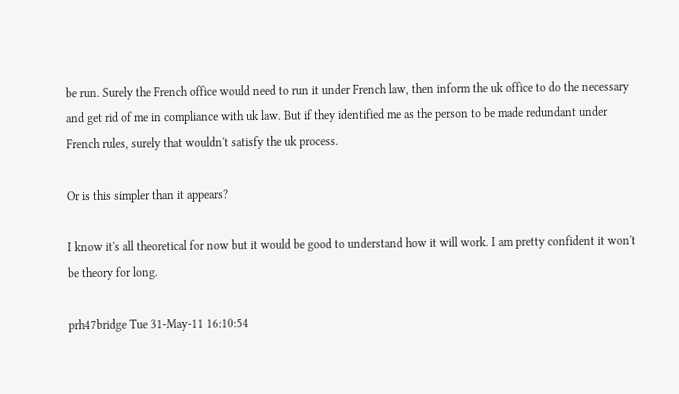be run. Surely the French office would need to run it under French law, then inform the uk office to do the necessary and get rid of me in compliance with uk law. But if they identified me as the person to be made redundant under French rules, surely that wouldn't satisfy the uk process.

Or is this simpler than it appears?

I know it's all theoretical for now but it would be good to understand how it will work. I am pretty confident it won't be theory for long.

prh47bridge Tue 31-May-11 16:10:54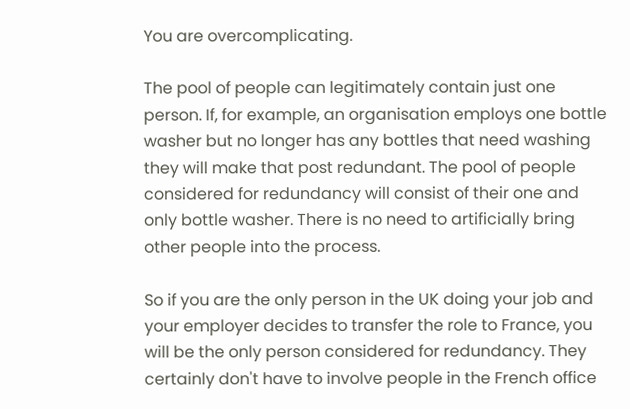You are overcomplicating.

The pool of people can legitimately contain just one person. If, for example, an organisation employs one bottle washer but no longer has any bottles that need washing they will make that post redundant. The pool of people considered for redundancy will consist of their one and only bottle washer. There is no need to artificially bring other people into the process.

So if you are the only person in the UK doing your job and your employer decides to transfer the role to France, you will be the only person considered for redundancy. They certainly don't have to involve people in the French office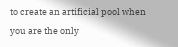to create an artificial pool when you are the only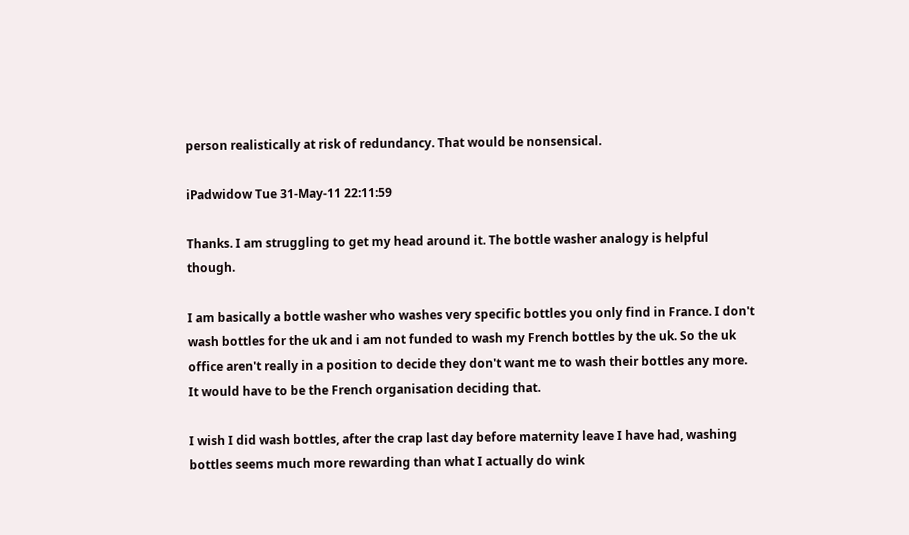person realistically at risk of redundancy. That would be nonsensical.

iPadwidow Tue 31-May-11 22:11:59

Thanks. I am struggling to get my head around it. The bottle washer analogy is helpful though.

I am basically a bottle washer who washes very specific bottles you only find in France. I don't wash bottles for the uk and i am not funded to wash my French bottles by the uk. So the uk office aren't really in a position to decide they don't want me to wash their bottles any more. It would have to be the French organisation deciding that.

I wish I did wash bottles, after the crap last day before maternity leave I have had, washing bottles seems much more rewarding than what I actually do wink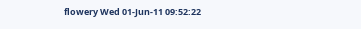flowery Wed 01-Jun-11 09:52:22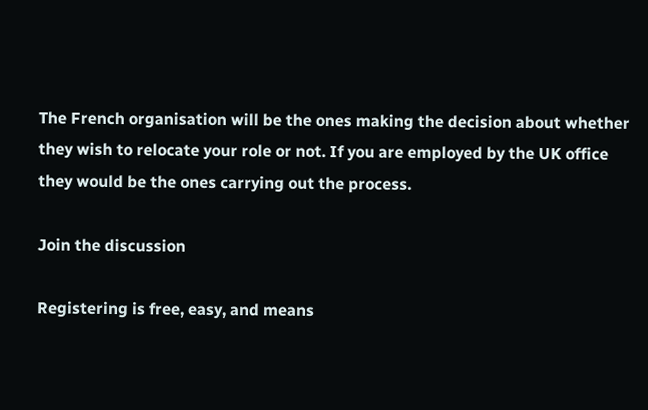The French organisation will be the ones making the decision about whether they wish to relocate your role or not. If you are employed by the UK office they would be the ones carrying out the process.

Join the discussion

Registering is free, easy, and means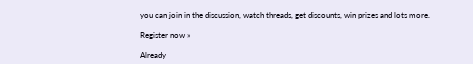you can join in the discussion, watch threads, get discounts, win prizes and lots more.

Register now »

Already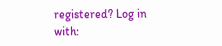registered? Log in with: